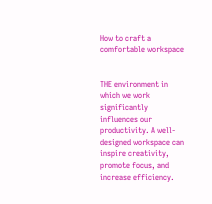How to craft a comfortable workspace


THE environment in which we work significantly influences our productivity. A well-designed workspace can inspire creativity, promote focus, and increase efficiency.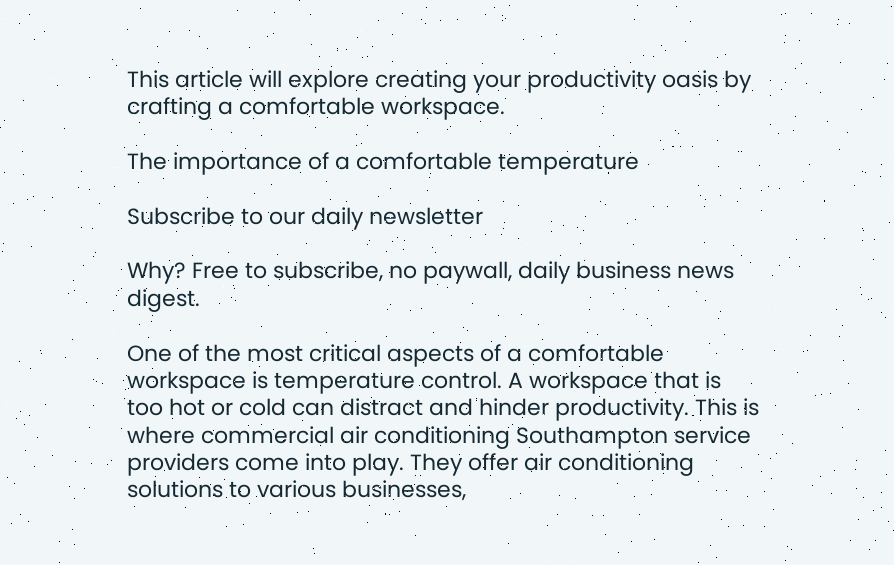This article will explore creating your productivity oasis by crafting a comfortable workspace.

The importance of a comfortable temperature

Subscribe to our daily newsletter

Why? Free to subscribe, no paywall, daily business news digest.

One of the most critical aspects of a comfortable workspace is temperature control. A workspace that is too hot or cold can distract and hinder productivity. This is where commercial air conditioning Southampton service providers come into play. They offer air conditioning solutions to various businesses,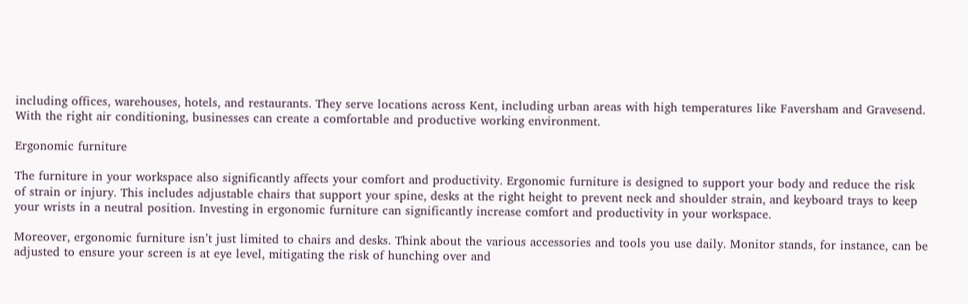including offices, warehouses, hotels, and restaurants. They serve locations across Kent, including urban areas with high temperatures like Faversham and Gravesend. With the right air conditioning, businesses can create a comfortable and productive working environment.

Ergonomic furniture

The furniture in your workspace also significantly affects your comfort and productivity. Ergonomic furniture is designed to support your body and reduce the risk of strain or injury. This includes adjustable chairs that support your spine, desks at the right height to prevent neck and shoulder strain, and keyboard trays to keep your wrists in a neutral position. Investing in ergonomic furniture can significantly increase comfort and productivity in your workspace.

Moreover, ergonomic furniture isn’t just limited to chairs and desks. Think about the various accessories and tools you use daily. Monitor stands, for instance, can be adjusted to ensure your screen is at eye level, mitigating the risk of hunching over and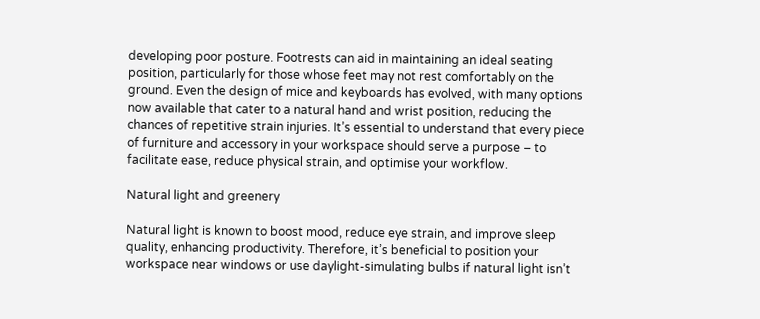developing poor posture. Footrests can aid in maintaining an ideal seating position, particularly for those whose feet may not rest comfortably on the ground. Even the design of mice and keyboards has evolved, with many options now available that cater to a natural hand and wrist position, reducing the chances of repetitive strain injuries. It’s essential to understand that every piece of furniture and accessory in your workspace should serve a purpose – to facilitate ease, reduce physical strain, and optimise your workflow.

Natural light and greenery

Natural light is known to boost mood, reduce eye strain, and improve sleep quality, enhancing productivity. Therefore, it’s beneficial to position your workspace near windows or use daylight-simulating bulbs if natural light isn’t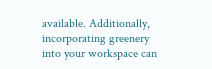available. Additionally, incorporating greenery into your workspace can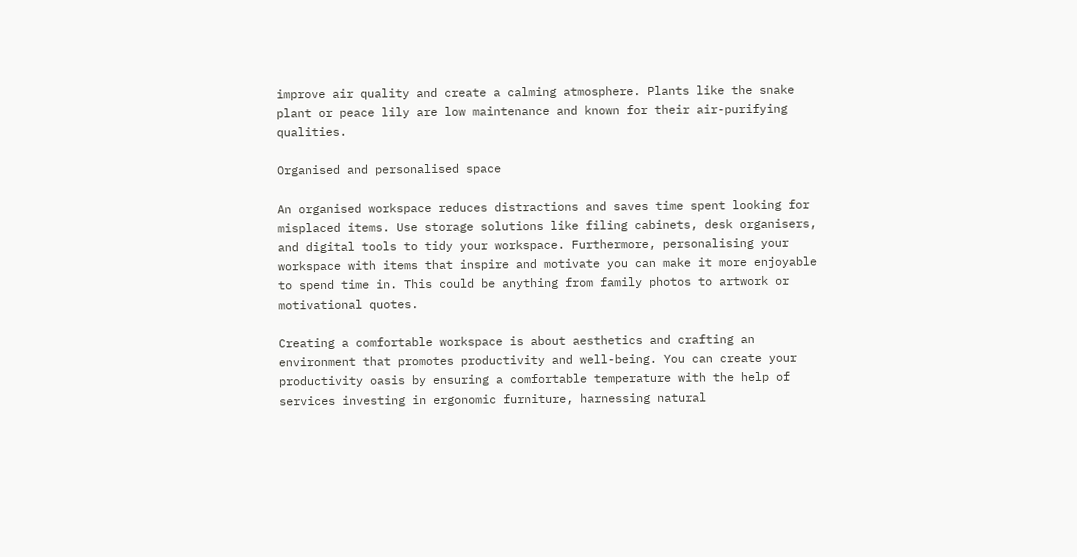improve air quality and create a calming atmosphere. Plants like the snake plant or peace lily are low maintenance and known for their air-purifying qualities.

Organised and personalised space

An organised workspace reduces distractions and saves time spent looking for misplaced items. Use storage solutions like filing cabinets, desk organisers, and digital tools to tidy your workspace. Furthermore, personalising your workspace with items that inspire and motivate you can make it more enjoyable to spend time in. This could be anything from family photos to artwork or motivational quotes.

Creating a comfortable workspace is about aesthetics and crafting an environment that promotes productivity and well-being. You can create your productivity oasis by ensuring a comfortable temperature with the help of services investing in ergonomic furniture, harnessing natural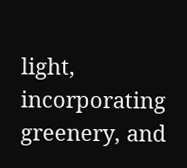light, incorporating greenery, and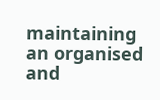maintaining an organised and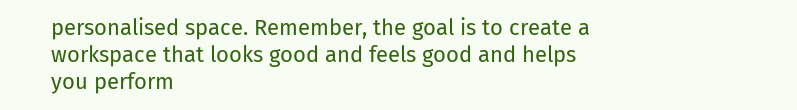personalised space. Remember, the goal is to create a workspace that looks good and feels good and helps you perform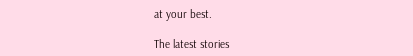at your best.

The latest stories